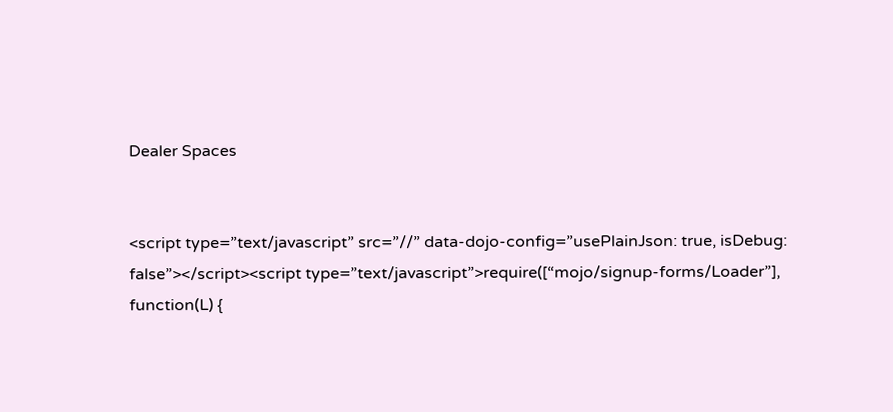Dealer Spaces


<script type=”text/javascript” src=”//” data-dojo-config=”usePlainJson: true, isDebug: false”></script><script type=”text/javascript”>require([“mojo/signup-forms/Loader”], function(L) {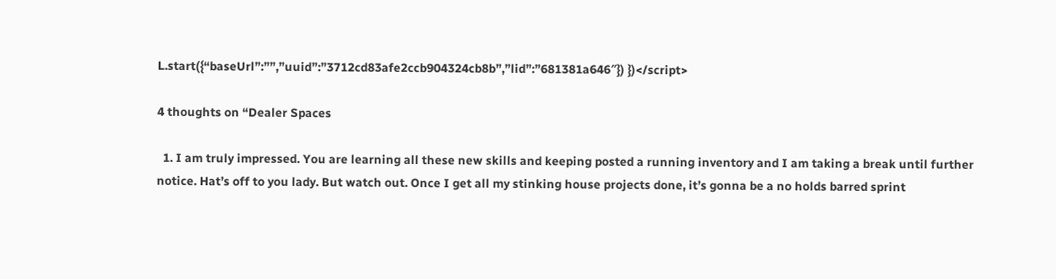L.start({“baseUrl”:””,”uuid”:”3712cd83afe2ccb904324cb8b”,”lid”:”681381a646″}) })</script>

4 thoughts on “Dealer Spaces

  1. I am truly impressed. You are learning all these new skills and keeping posted a running inventory and I am taking a break until further notice. Hat’s off to you lady. But watch out. Once I get all my stinking house projects done, it’s gonna be a no holds barred sprint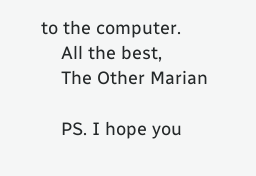to the computer.
    All the best,
    The Other Marian

    PS. I hope you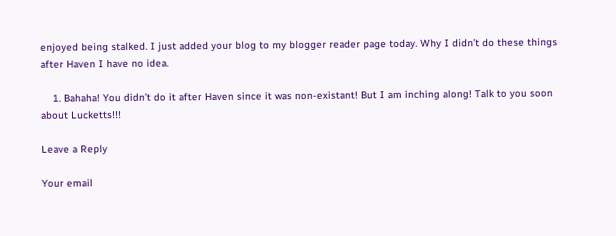enjoyed being stalked. I just added your blog to my blogger reader page today. Why I didn’t do these things after Haven I have no idea.

    1. Bahaha! You didn’t do it after Haven since it was non-existant! But I am inching along! Talk to you soon about Lucketts!!!

Leave a Reply

Your email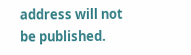address will not be published.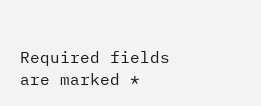Required fields are marked *